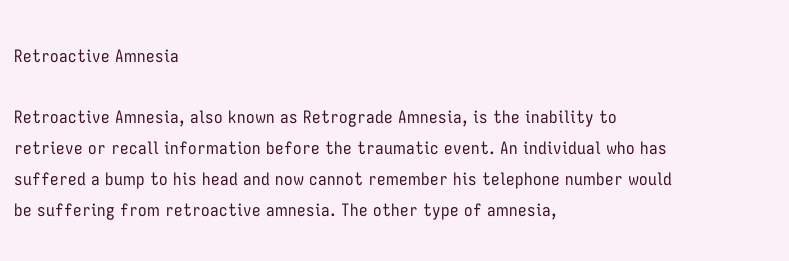Retroactive Amnesia

Retroactive Amnesia, also known as Retrograde Amnesia, is the inability to retrieve or recall information before the traumatic event. An individual who has suffered a bump to his head and now cannot remember his telephone number would be suffering from retroactive amnesia. The other type of amnesia,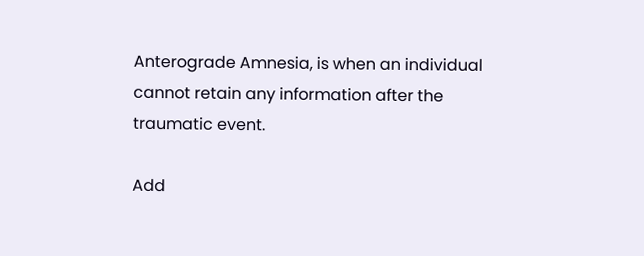Anterograde Amnesia, is when an individual cannot retain any information after the traumatic event.

Add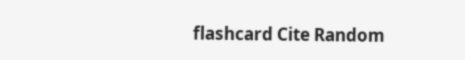flashcard Cite Random